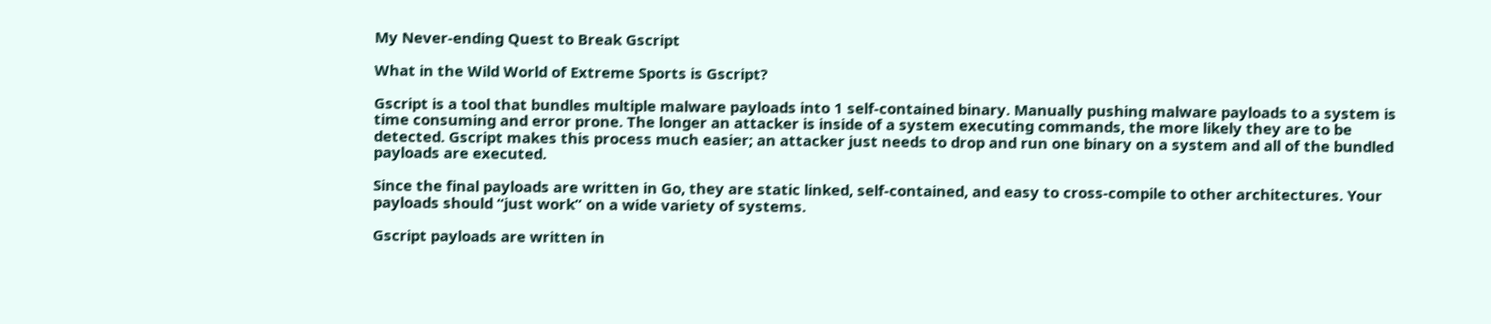My Never-ending Quest to Break Gscript

What in the Wild World of Extreme Sports is Gscript?

Gscript is a tool that bundles multiple malware payloads into 1 self-contained binary. Manually pushing malware payloads to a system is time consuming and error prone. The longer an attacker is inside of a system executing commands, the more likely they are to be detected. Gscript makes this process much easier; an attacker just needs to drop and run one binary on a system and all of the bundled payloads are executed.

Since the final payloads are written in Go, they are static linked, self-contained, and easy to cross-compile to other architectures. Your payloads should “just work” on a wide variety of systems.

Gscript payloads are written in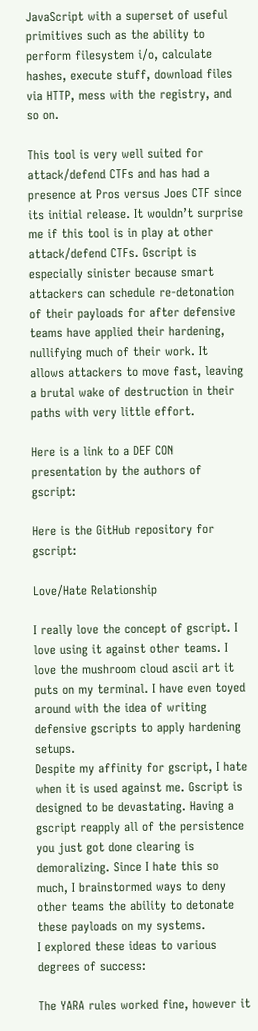JavaScript with a superset of useful primitives such as the ability to perform filesystem i/o, calculate hashes, execute stuff, download files via HTTP, mess with the registry, and so on.

This tool is very well suited for attack/defend CTFs and has had a presence at Pros versus Joes CTF since its initial release. It wouldn’t surprise me if this tool is in play at other attack/defend CTFs. Gscript is especially sinister because smart attackers can schedule re-detonation of their payloads for after defensive teams have applied their hardening, nullifying much of their work. It allows attackers to move fast, leaving a brutal wake of destruction in their paths with very little effort.

Here is a link to a DEF CON presentation by the authors of gscript:

Here is the GitHub repository for gscript:

Love/Hate Relationship

I really love the concept of gscript. I love using it against other teams. I love the mushroom cloud ascii art it puts on my terminal. I have even toyed around with the idea of writing defensive gscripts to apply hardening setups.
Despite my affinity for gscript, I hate when it is used against me. Gscript is designed to be devastating. Having a gscript reapply all of the persistence you just got done clearing is demoralizing. Since I hate this so much, I brainstormed ways to deny other teams the ability to detonate these payloads on my systems.
I explored these ideas to various degrees of success:

The YARA rules worked fine, however it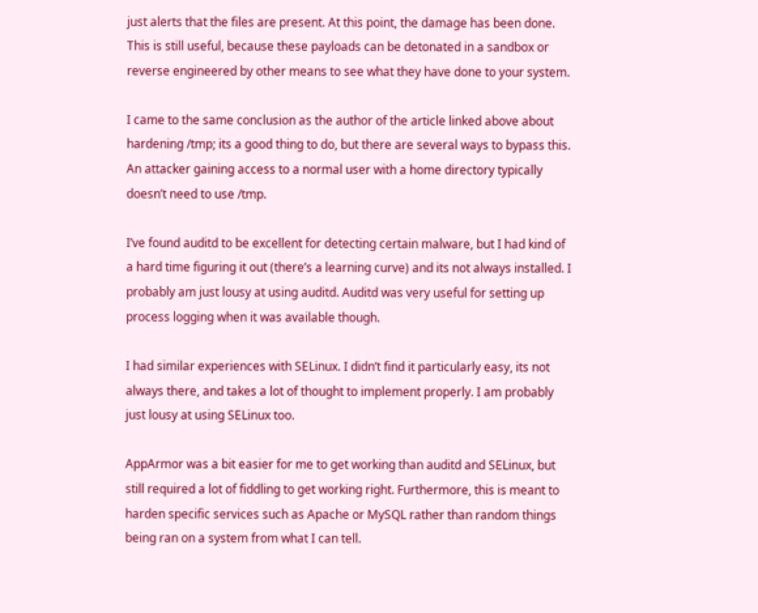just alerts that the files are present. At this point, the damage has been done. This is still useful, because these payloads can be detonated in a sandbox or reverse engineered by other means to see what they have done to your system.

I came to the same conclusion as the author of the article linked above about hardening /tmp; its a good thing to do, but there are several ways to bypass this. An attacker gaining access to a normal user with a home directory typically doesn’t need to use /tmp.

I’ve found auditd to be excellent for detecting certain malware, but I had kind of a hard time figuring it out (there’s a learning curve) and its not always installed. I probably am just lousy at using auditd. Auditd was very useful for setting up process logging when it was available though.

I had similar experiences with SELinux. I didn’t find it particularly easy, its not always there, and takes a lot of thought to implement properly. I am probably just lousy at using SELinux too.

AppArmor was a bit easier for me to get working than auditd and SELinux, but still required a lot of fiddling to get working right. Furthermore, this is meant to harden specific services such as Apache or MySQL rather than random things being ran on a system from what I can tell.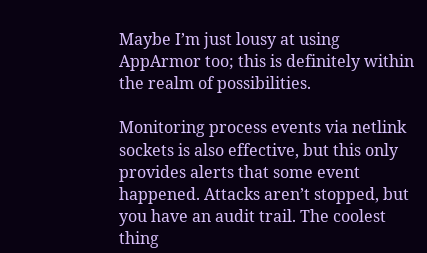Maybe I’m just lousy at using AppArmor too; this is definitely within the realm of possibilities.

Monitoring process events via netlink sockets is also effective, but this only provides alerts that some event happened. Attacks aren’t stopped, but you have an audit trail. The coolest thing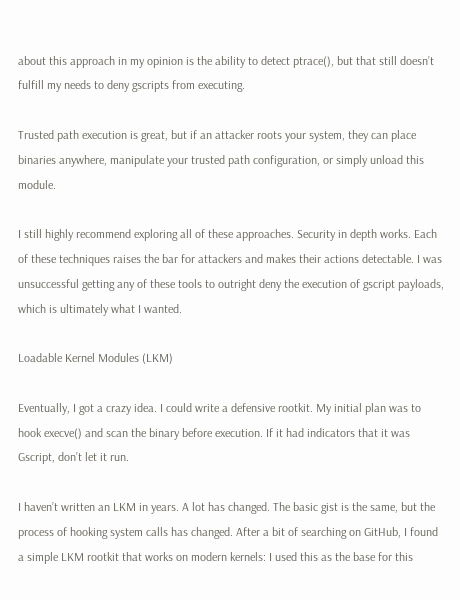about this approach in my opinion is the ability to detect ptrace(), but that still doesn’t fulfill my needs to deny gscripts from executing.

Trusted path execution is great, but if an attacker roots your system, they can place binaries anywhere, manipulate your trusted path configuration, or simply unload this module.

I still highly recommend exploring all of these approaches. Security in depth works. Each of these techniques raises the bar for attackers and makes their actions detectable. I was unsuccessful getting any of these tools to outright deny the execution of gscript payloads, which is ultimately what I wanted.

Loadable Kernel Modules (LKM)

Eventually, I got a crazy idea. I could write a defensive rootkit. My initial plan was to hook execve() and scan the binary before execution. If it had indicators that it was Gscript, don’t let it run.

I haven’t written an LKM in years. A lot has changed. The basic gist is the same, but the process of hooking system calls has changed. After a bit of searching on GitHub, I found a simple LKM rootkit that works on modern kernels: I used this as the base for this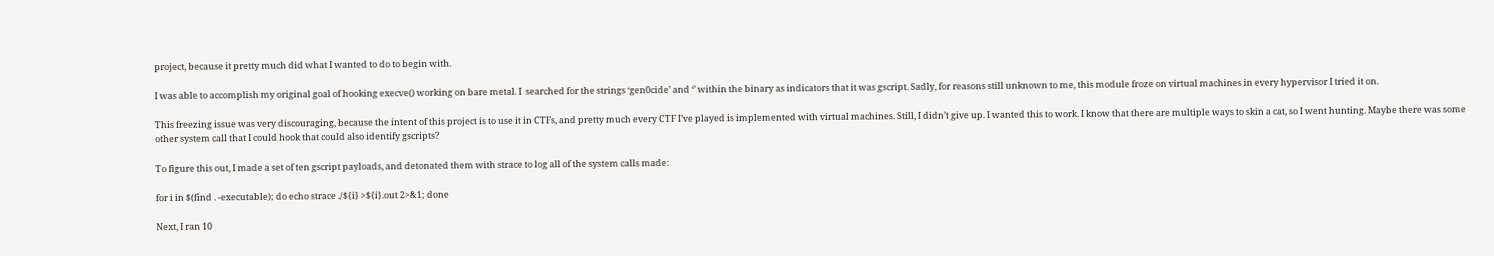project, because it pretty much did what I wanted to do to begin with.

I was able to accomplish my original goal of hooking execve() working on bare metal. I  searched for the strings ‘gen0cide’ and ‘’ within the binary as indicators that it was gscript. Sadly, for reasons still unknown to me, this module froze on virtual machines in every hypervisor I tried it on.

This freezing issue was very discouraging, because the intent of this project is to use it in CTFs, and pretty much every CTF I’ve played is implemented with virtual machines. Still, I didn’t give up. I wanted this to work. I know that there are multiple ways to skin a cat, so I went hunting. Maybe there was some other system call that I could hook that could also identify gscripts?

To figure this out, I made a set of ten gscript payloads, and detonated them with strace to log all of the system calls made:

for i in $(find . -executable); do echo strace ./${i} >${i}.out 2>&1; done

Next, I ran 10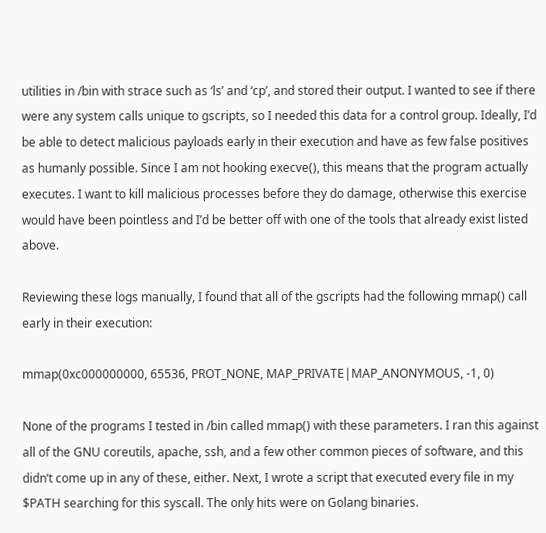utilities in /bin with strace such as ‘ls’ and ‘cp’, and stored their output. I wanted to see if there were any system calls unique to gscripts, so I needed this data for a control group. Ideally, I’d be able to detect malicious payloads early in their execution and have as few false positives as humanly possible. Since I am not hooking execve(), this means that the program actually executes. I want to kill malicious processes before they do damage, otherwise this exercise would have been pointless and I’d be better off with one of the tools that already exist listed above.

Reviewing these logs manually, I found that all of the gscripts had the following mmap() call early in their execution:

mmap(0xc000000000, 65536, PROT_NONE, MAP_PRIVATE|MAP_ANONYMOUS, -1, 0)

None of the programs I tested in /bin called mmap() with these parameters. I ran this against all of the GNU coreutils, apache, ssh, and a few other common pieces of software, and this didn’t come up in any of these, either. Next, I wrote a script that executed every file in my $PATH searching for this syscall. The only hits were on Golang binaries.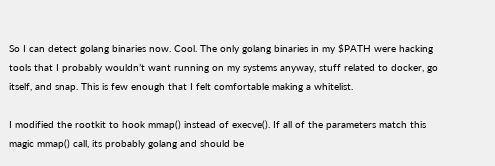So I can detect golang binaries now. Cool. The only golang binaries in my $PATH were hacking tools that I probably wouldn’t want running on my systems anyway, stuff related to docker, go itself, and snap. This is few enough that I felt comfortable making a whitelist.

I modified the rootkit to hook mmap() instead of execve(). If all of the parameters match this magic mmap() call, its probably golang and should be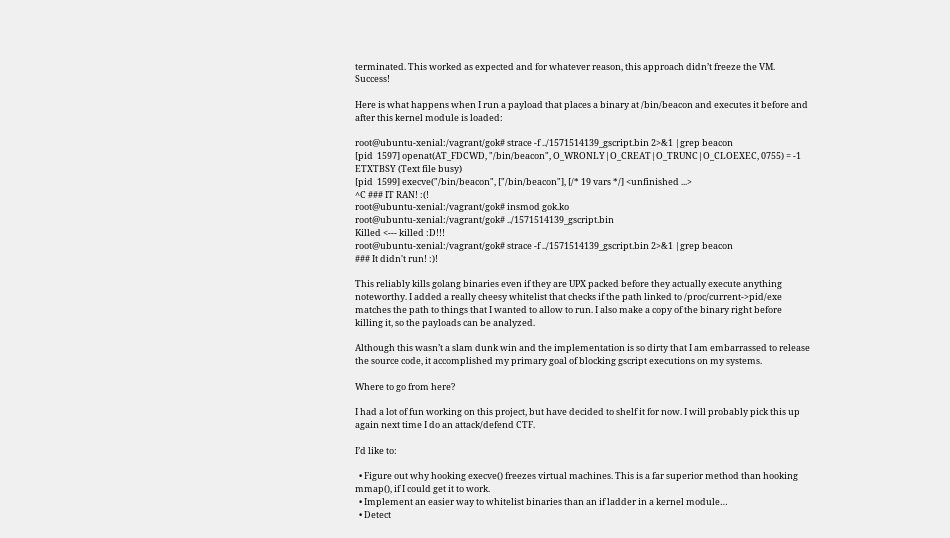terminated. This worked as expected and for whatever reason, this approach didn’t freeze the VM. Success!

Here is what happens when I run a payload that places a binary at /bin/beacon and executes it before and after this kernel module is loaded:

root@ubuntu-xenial:/vagrant/gok# strace -f ../1571514139_gscript.bin 2>&1 |grep beacon
[pid  1597] openat(AT_FDCWD, "/bin/beacon", O_WRONLY|O_CREAT|O_TRUNC|O_CLOEXEC, 0755) = -1 ETXTBSY (Text file busy)
[pid  1599] execve("/bin/beacon", ["/bin/beacon"], [/* 19 vars */] <unfinished ...>
^C ### IT RAN! :(!
root@ubuntu-xenial:/vagrant/gok# insmod gok.ko
root@ubuntu-xenial:/vagrant/gok# ../1571514139_gscript.bin
Killed <--- killed :D!!!
root@ubuntu-xenial:/vagrant/gok# strace -f ../1571514139_gscript.bin 2>&1 |grep beacon
### It didn't run! :)!

This reliably kills golang binaries even if they are UPX packed before they actually execute anything noteworthy. I added a really cheesy whitelist that checks if the path linked to /proc/current->pid/exe matches the path to things that I wanted to allow to run. I also make a copy of the binary right before killing it, so the payloads can be analyzed.

Although this wasn’t a slam dunk win and the implementation is so dirty that I am embarrassed to release the source code, it accomplished my primary goal of blocking gscript executions on my systems.

Where to go from here?

I had a lot of fun working on this project, but have decided to shelf it for now. I will probably pick this up again next time I do an attack/defend CTF.

I’d like to:

  • Figure out why hooking execve() freezes virtual machines. This is a far superior method than hooking mmap(), if I could get it to work.
  • Implement an easier way to whitelist binaries than an if ladder in a kernel module…
  • Detect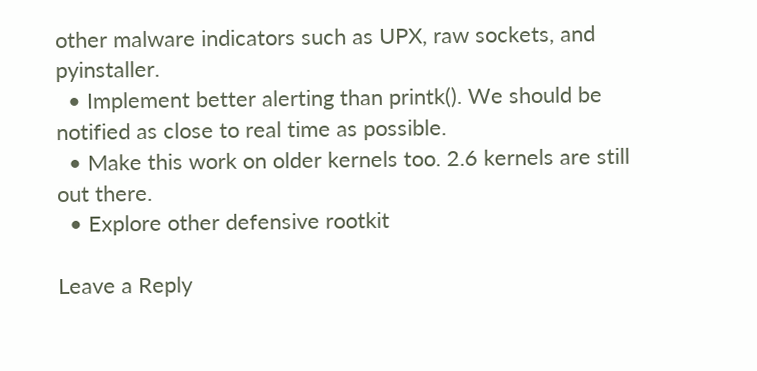other malware indicators such as UPX, raw sockets, and pyinstaller.
  • Implement better alerting than printk(). We should be notified as close to real time as possible.
  • Make this work on older kernels too. 2.6 kernels are still out there.
  • Explore other defensive rootkit

Leave a Reply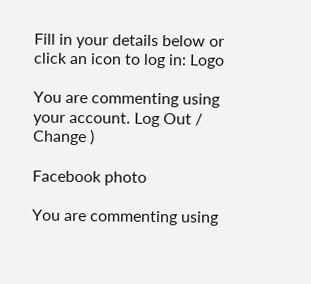Fill in your details below or click an icon to log in: Logo

You are commenting using your account. Log Out /  Change )

Facebook photo

You are commenting using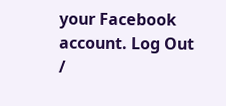your Facebook account. Log Out /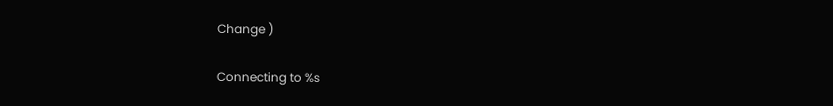Change )

Connecting to %s